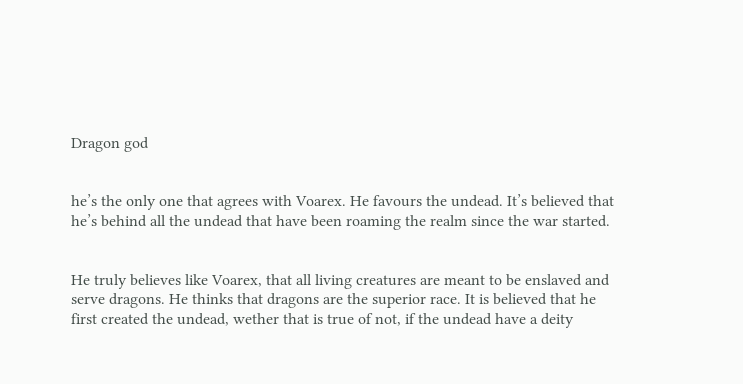Dragon god


he’s the only one that agrees with Voarex. He favours the undead. It’s believed that he’s behind all the undead that have been roaming the realm since the war started.


He truly believes like Voarex, that all living creatures are meant to be enslaved and serve dragons. He thinks that dragons are the superior race. It is believed that he first created the undead, wether that is true of not, if the undead have a deity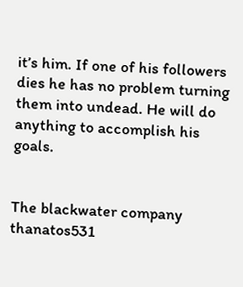it’s him. If one of his followers dies he has no problem turning them into undead. He will do anything to accomplish his goals.


The blackwater company thanatos531